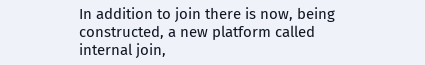In addition to join there is now, being constructed, a new platform called internal join,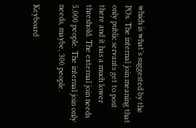which is what’s suggested by the POs. The internal join meaning that only public servants get to post there and it has a much lower threshold. The external join needs 5,000 people. The internal join only needs, maybe, 300 people.

Keyboard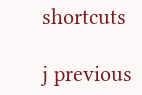shortcuts

j previous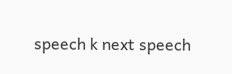speech k next speech